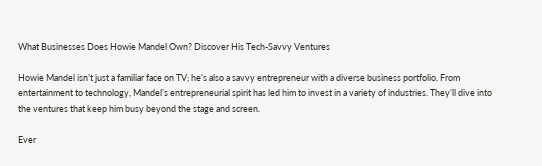What Businesses Does Howie Mandel Own? Discover His Tech-Savvy Ventures

Howie Mandel isn’t just a familiar face on TV; he’s also a savvy entrepreneur with a diverse business portfolio. From entertainment to technology, Mandel’s entrepreneurial spirit has led him to invest in a variety of industries. They’ll dive into the ventures that keep him busy beyond the stage and screen.

Ever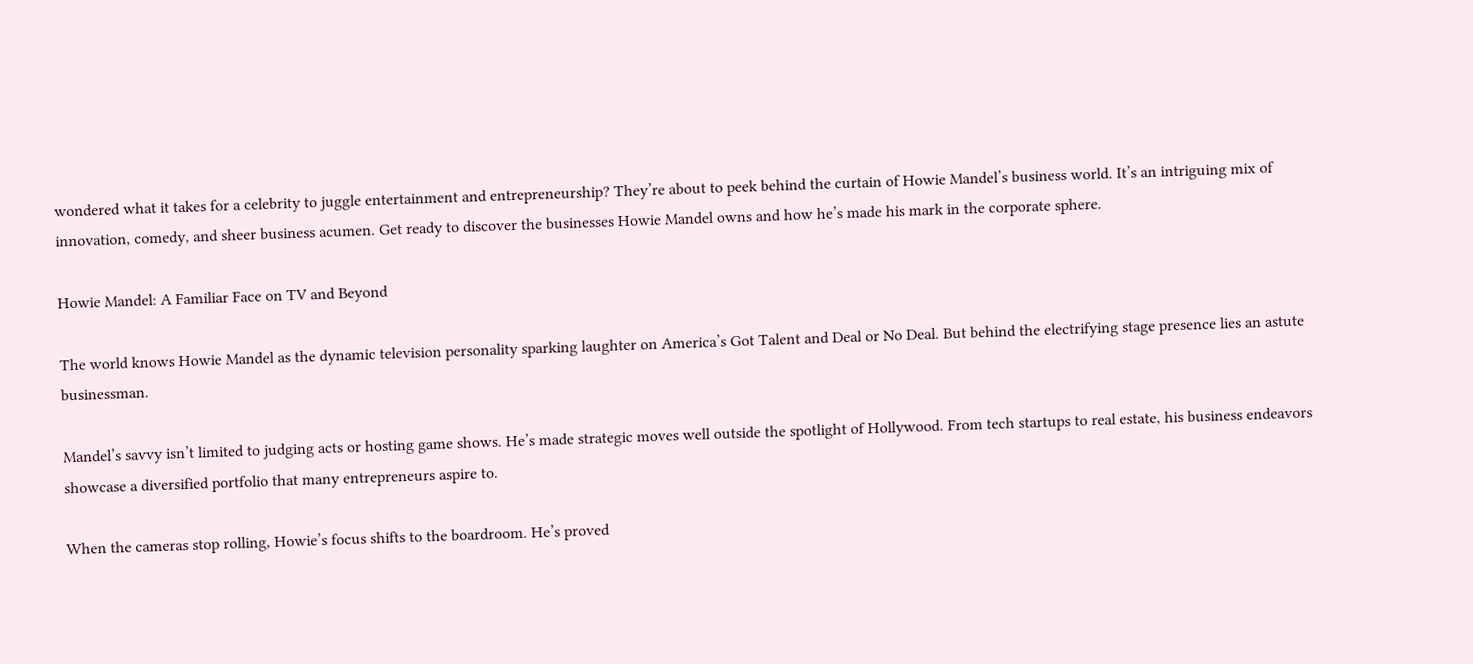wondered what it takes for a celebrity to juggle entertainment and entrepreneurship? They’re about to peek behind the curtain of Howie Mandel’s business world. It’s an intriguing mix of innovation, comedy, and sheer business acumen. Get ready to discover the businesses Howie Mandel owns and how he’s made his mark in the corporate sphere.

Howie Mandel: A Familiar Face on TV and Beyond

The world knows Howie Mandel as the dynamic television personality sparking laughter on America’s Got Talent and Deal or No Deal. But behind the electrifying stage presence lies an astute businessman.

Mandel’s savvy isn’t limited to judging acts or hosting game shows. He’s made strategic moves well outside the spotlight of Hollywood. From tech startups to real estate, his business endeavors showcase a diversified portfolio that many entrepreneurs aspire to.

When the cameras stop rolling, Howie’s focus shifts to the boardroom. He’s proved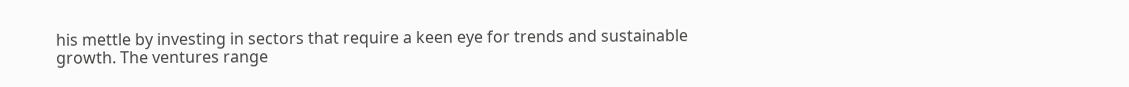his mettle by investing in sectors that require a keen eye for trends and sustainable growth. The ventures range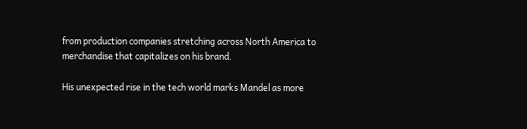from production companies stretching across North America to merchandise that capitalizes on his brand.

His unexpected rise in the tech world marks Mandel as more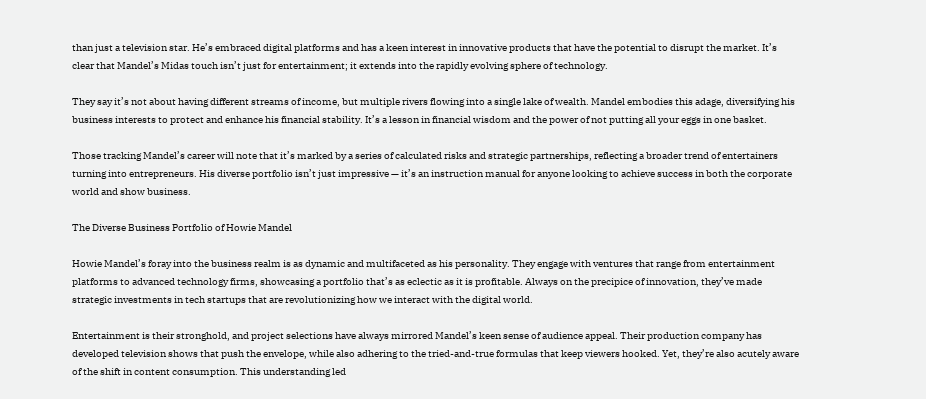than just a television star. He’s embraced digital platforms and has a keen interest in innovative products that have the potential to disrupt the market. It’s clear that Mandel’s Midas touch isn’t just for entertainment; it extends into the rapidly evolving sphere of technology.

They say it’s not about having different streams of income, but multiple rivers flowing into a single lake of wealth. Mandel embodies this adage, diversifying his business interests to protect and enhance his financial stability. It’s a lesson in financial wisdom and the power of not putting all your eggs in one basket.

Those tracking Mandel’s career will note that it’s marked by a series of calculated risks and strategic partnerships, reflecting a broader trend of entertainers turning into entrepreneurs. His diverse portfolio isn’t just impressive — it’s an instruction manual for anyone looking to achieve success in both the corporate world and show business.

The Diverse Business Portfolio of Howie Mandel

Howie Mandel’s foray into the business realm is as dynamic and multifaceted as his personality. They engage with ventures that range from entertainment platforms to advanced technology firms, showcasing a portfolio that’s as eclectic as it is profitable. Always on the precipice of innovation, they’ve made strategic investments in tech startups that are revolutionizing how we interact with the digital world.

Entertainment is their stronghold, and project selections have always mirrored Mandel’s keen sense of audience appeal. Their production company has developed television shows that push the envelope, while also adhering to the tried-and-true formulas that keep viewers hooked. Yet, they’re also acutely aware of the shift in content consumption. This understanding led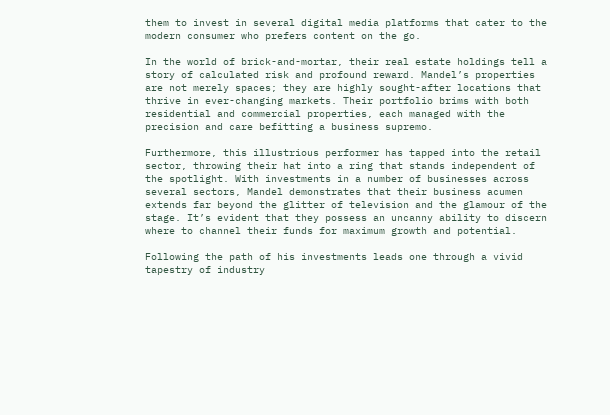them to invest in several digital media platforms that cater to the modern consumer who prefers content on the go.

In the world of brick-and-mortar, their real estate holdings tell a story of calculated risk and profound reward. Mandel’s properties are not merely spaces; they are highly sought-after locations that thrive in ever-changing markets. Their portfolio brims with both residential and commercial properties, each managed with the precision and care befitting a business supremo.

Furthermore, this illustrious performer has tapped into the retail sector, throwing their hat into a ring that stands independent of the spotlight. With investments in a number of businesses across several sectors, Mandel demonstrates that their business acumen extends far beyond the glitter of television and the glamour of the stage. It’s evident that they possess an uncanny ability to discern where to channel their funds for maximum growth and potential.

Following the path of his investments leads one through a vivid tapestry of industry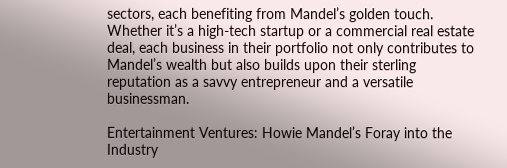sectors, each benefiting from Mandel’s golden touch. Whether it’s a high-tech startup or a commercial real estate deal, each business in their portfolio not only contributes to Mandel’s wealth but also builds upon their sterling reputation as a savvy entrepreneur and a versatile businessman.

Entertainment Ventures: Howie Mandel’s Foray into the Industry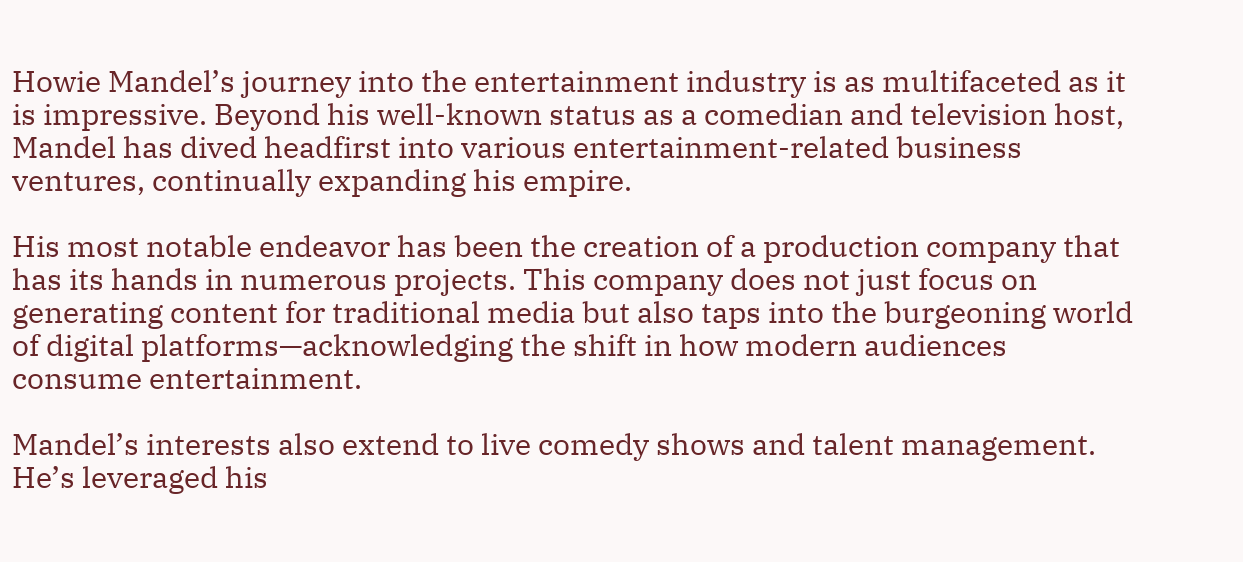Howie Mandel’s journey into the entertainment industry is as multifaceted as it is impressive. Beyond his well-known status as a comedian and television host, Mandel has dived headfirst into various entertainment-related business ventures, continually expanding his empire.

His most notable endeavor has been the creation of a production company that has its hands in numerous projects. This company does not just focus on generating content for traditional media but also taps into the burgeoning world of digital platforms—acknowledging the shift in how modern audiences consume entertainment.

Mandel’s interests also extend to live comedy shows and talent management. He’s leveraged his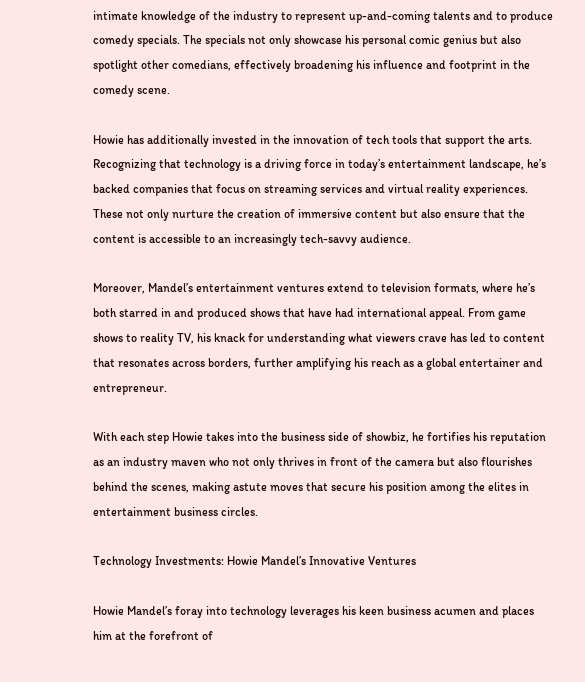intimate knowledge of the industry to represent up-and-coming talents and to produce comedy specials. The specials not only showcase his personal comic genius but also spotlight other comedians, effectively broadening his influence and footprint in the comedy scene.

Howie has additionally invested in the innovation of tech tools that support the arts. Recognizing that technology is a driving force in today’s entertainment landscape, he’s backed companies that focus on streaming services and virtual reality experiences. These not only nurture the creation of immersive content but also ensure that the content is accessible to an increasingly tech-savvy audience.

Moreover, Mandel’s entertainment ventures extend to television formats, where he’s both starred in and produced shows that have had international appeal. From game shows to reality TV, his knack for understanding what viewers crave has led to content that resonates across borders, further amplifying his reach as a global entertainer and entrepreneur.

With each step Howie takes into the business side of showbiz, he fortifies his reputation as an industry maven who not only thrives in front of the camera but also flourishes behind the scenes, making astute moves that secure his position among the elites in entertainment business circles.

Technology Investments: Howie Mandel’s Innovative Ventures

Howie Mandel’s foray into technology leverages his keen business acumen and places him at the forefront of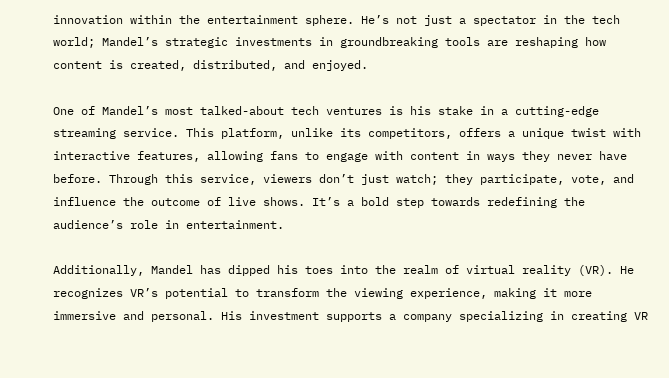innovation within the entertainment sphere. He’s not just a spectator in the tech world; Mandel’s strategic investments in groundbreaking tools are reshaping how content is created, distributed, and enjoyed.

One of Mandel’s most talked-about tech ventures is his stake in a cutting-edge streaming service. This platform, unlike its competitors, offers a unique twist with interactive features, allowing fans to engage with content in ways they never have before. Through this service, viewers don’t just watch; they participate, vote, and influence the outcome of live shows. It’s a bold step towards redefining the audience’s role in entertainment.

Additionally, Mandel has dipped his toes into the realm of virtual reality (VR). He recognizes VR’s potential to transform the viewing experience, making it more immersive and personal. His investment supports a company specializing in creating VR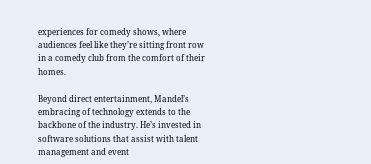experiences for comedy shows, where audiences feel like they’re sitting front row in a comedy club from the comfort of their homes.

Beyond direct entertainment, Mandel’s embracing of technology extends to the backbone of the industry. He’s invested in software solutions that assist with talent management and event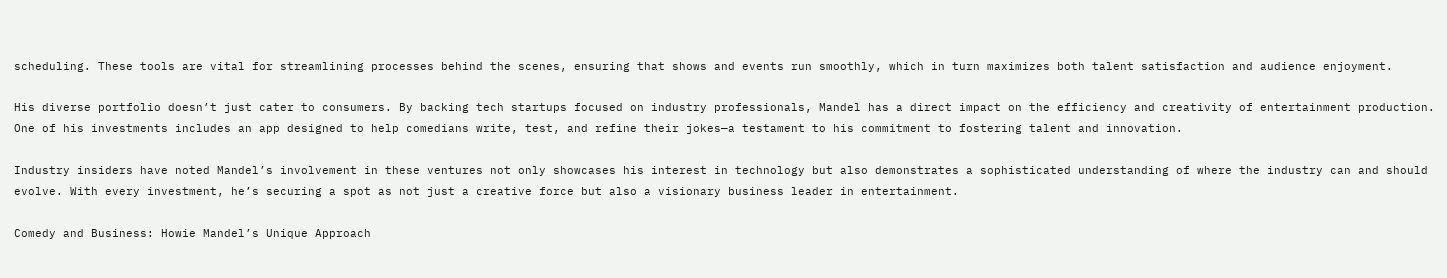scheduling. These tools are vital for streamlining processes behind the scenes, ensuring that shows and events run smoothly, which in turn maximizes both talent satisfaction and audience enjoyment.

His diverse portfolio doesn’t just cater to consumers. By backing tech startups focused on industry professionals, Mandel has a direct impact on the efficiency and creativity of entertainment production. One of his investments includes an app designed to help comedians write, test, and refine their jokes—a testament to his commitment to fostering talent and innovation.

Industry insiders have noted Mandel’s involvement in these ventures not only showcases his interest in technology but also demonstrates a sophisticated understanding of where the industry can and should evolve. With every investment, he’s securing a spot as not just a creative force but also a visionary business leader in entertainment.

Comedy and Business: Howie Mandel’s Unique Approach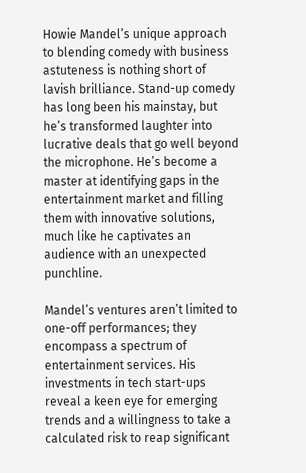Howie Mandel’s unique approach to blending comedy with business astuteness is nothing short of lavish brilliance. Stand-up comedy has long been his mainstay, but he’s transformed laughter into lucrative deals that go well beyond the microphone. He’s become a master at identifying gaps in the entertainment market and filling them with innovative solutions, much like he captivates an audience with an unexpected punchline.

Mandel’s ventures aren’t limited to one-off performances; they encompass a spectrum of entertainment services. His investments in tech start-ups reveal a keen eye for emerging trends and a willingness to take a calculated risk to reap significant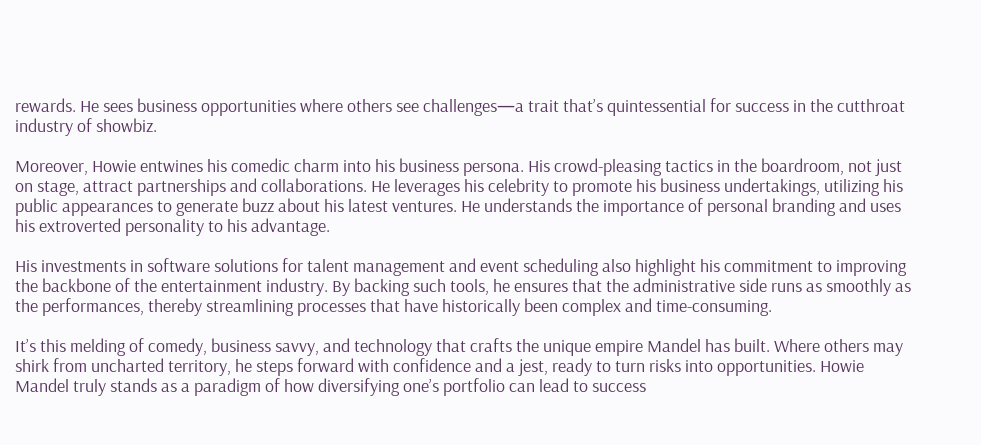rewards. He sees business opportunities where others see challenges—a trait that’s quintessential for success in the cutthroat industry of showbiz.

Moreover, Howie entwines his comedic charm into his business persona. His crowd-pleasing tactics in the boardroom, not just on stage, attract partnerships and collaborations. He leverages his celebrity to promote his business undertakings, utilizing his public appearances to generate buzz about his latest ventures. He understands the importance of personal branding and uses his extroverted personality to his advantage.

His investments in software solutions for talent management and event scheduling also highlight his commitment to improving the backbone of the entertainment industry. By backing such tools, he ensures that the administrative side runs as smoothly as the performances, thereby streamlining processes that have historically been complex and time-consuming.

It’s this melding of comedy, business savvy, and technology that crafts the unique empire Mandel has built. Where others may shirk from uncharted territory, he steps forward with confidence and a jest, ready to turn risks into opportunities. Howie Mandel truly stands as a paradigm of how diversifying one’s portfolio can lead to success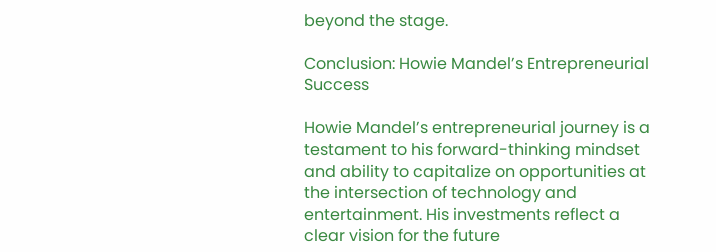beyond the stage.

Conclusion: Howie Mandel’s Entrepreneurial Success

Howie Mandel’s entrepreneurial journey is a testament to his forward-thinking mindset and ability to capitalize on opportunities at the intersection of technology and entertainment. His investments reflect a clear vision for the future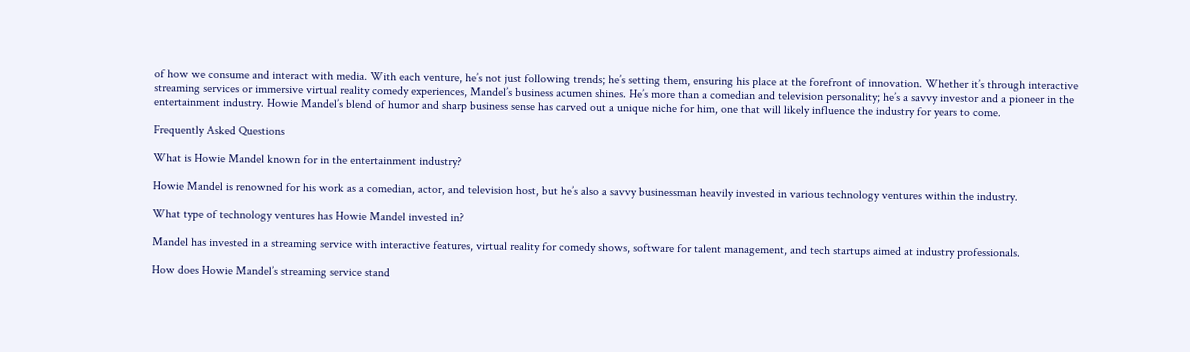of how we consume and interact with media. With each venture, he’s not just following trends; he’s setting them, ensuring his place at the forefront of innovation. Whether it’s through interactive streaming services or immersive virtual reality comedy experiences, Mandel’s business acumen shines. He’s more than a comedian and television personality; he’s a savvy investor and a pioneer in the entertainment industry. Howie Mandel’s blend of humor and sharp business sense has carved out a unique niche for him, one that will likely influence the industry for years to come.

Frequently Asked Questions

What is Howie Mandel known for in the entertainment industry?

Howie Mandel is renowned for his work as a comedian, actor, and television host, but he’s also a savvy businessman heavily invested in various technology ventures within the industry.

What type of technology ventures has Howie Mandel invested in?

Mandel has invested in a streaming service with interactive features, virtual reality for comedy shows, software for talent management, and tech startups aimed at industry professionals.

How does Howie Mandel’s streaming service stand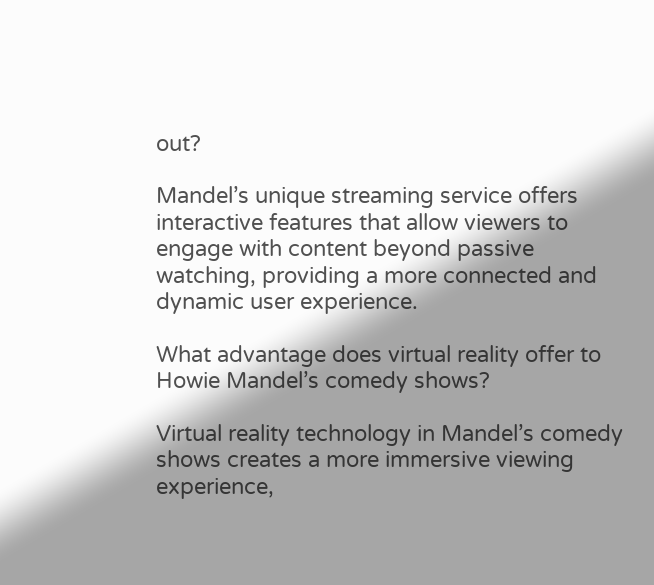out?

Mandel’s unique streaming service offers interactive features that allow viewers to engage with content beyond passive watching, providing a more connected and dynamic user experience.

What advantage does virtual reality offer to Howie Mandel’s comedy shows?

Virtual reality technology in Mandel’s comedy shows creates a more immersive viewing experience,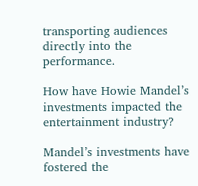transporting audiences directly into the performance.

How have Howie Mandel’s investments impacted the entertainment industry?

Mandel’s investments have fostered the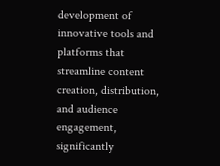development of innovative tools and platforms that streamline content creation, distribution, and audience engagement, significantly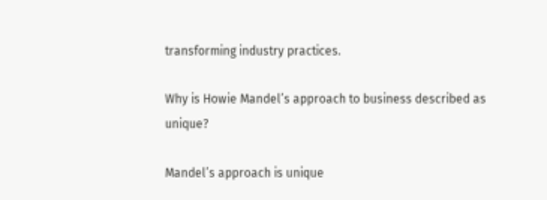transforming industry practices.

Why is Howie Mandel’s approach to business described as unique?

Mandel’s approach is unique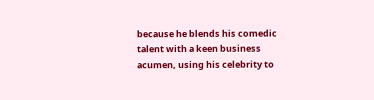because he blends his comedic talent with a keen business acumen, using his celebrity to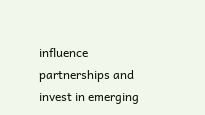influence partnerships and invest in emerging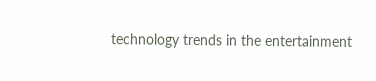technology trends in the entertainment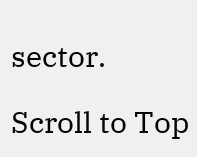sector.

Scroll to Top